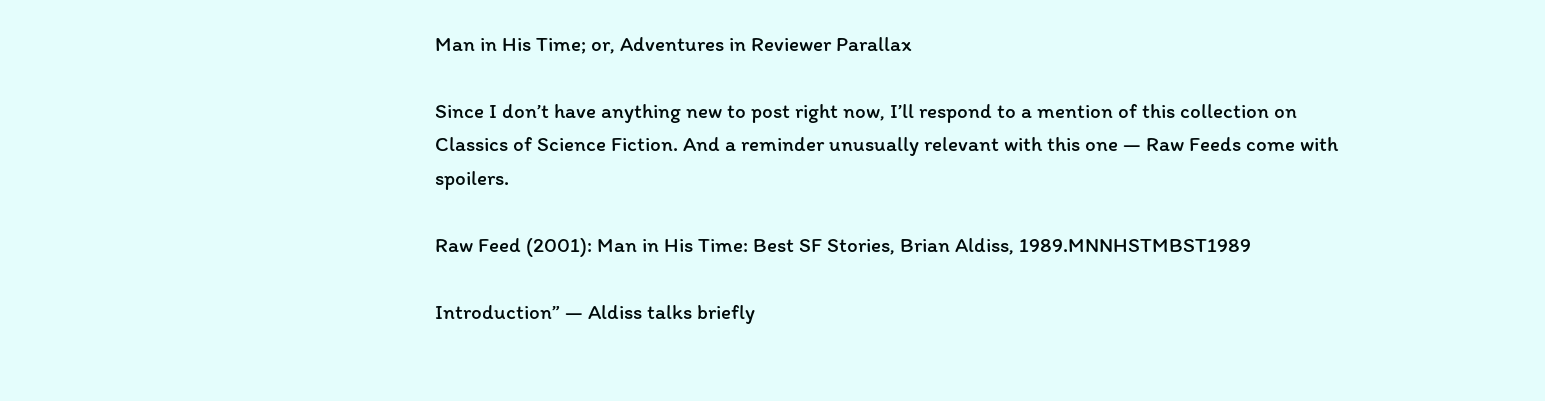Man in His Time; or, Adventures in Reviewer Parallax

Since I don’t have anything new to post right now, I’ll respond to a mention of this collection on Classics of Science Fiction. And a reminder unusually relevant with this one — Raw Feeds come with spoilers.

Raw Feed (2001): Man in His Time: Best SF Stories, Brian Aldiss, 1989.MNNHSTMBST1989

Introduction” — Aldiss talks briefly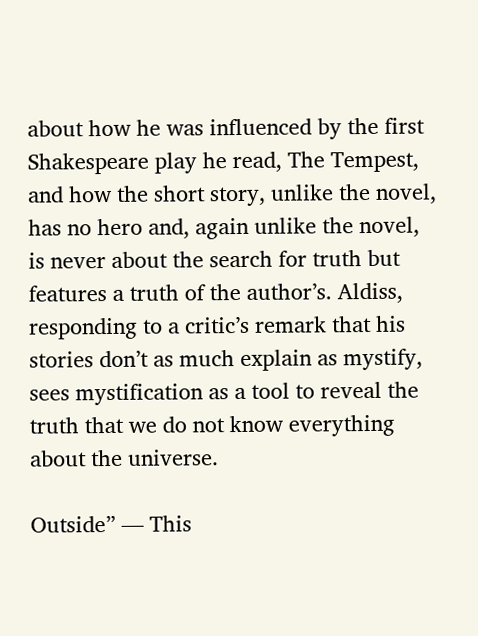about how he was influenced by the first Shakespeare play he read, The Tempest, and how the short story, unlike the novel, has no hero and, again unlike the novel, is never about the search for truth but features a truth of the author’s. Aldiss, responding to a critic’s remark that his stories don’t as much explain as mystify, sees mystification as a tool to reveal the truth that we do not know everything about the universe.

Outside” — This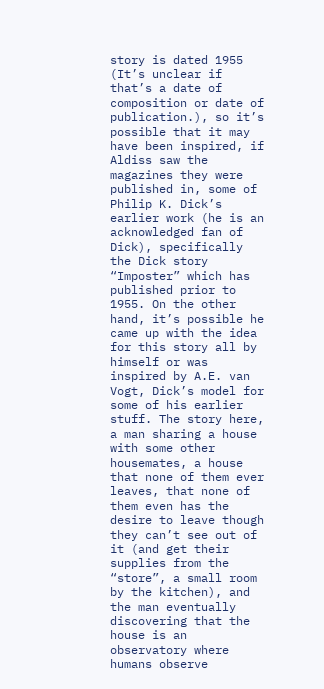story is dated 1955 (It’s unclear if that’s a date of composition or date of publication.), so it’s possible that it may have been inspired, if Aldiss saw the magazines they were published in, some of Philip K. Dick’s earlier work (he is an acknowledged fan of Dick), specifically the Dick story “Imposter” which has published prior to 1955. On the other hand, it’s possible he came up with the idea for this story all by himself or was inspired by A.E. van Vogt, Dick’s model for some of his earlier stuff. The story here, a man sharing a house with some other housemates, a house that none of them ever leaves, that none of them even has the desire to leave though they can’t see out of it (and get their supplies from the “store”, a small room by the kitchen), and the man eventually discovering that the house is an observatory where humans observe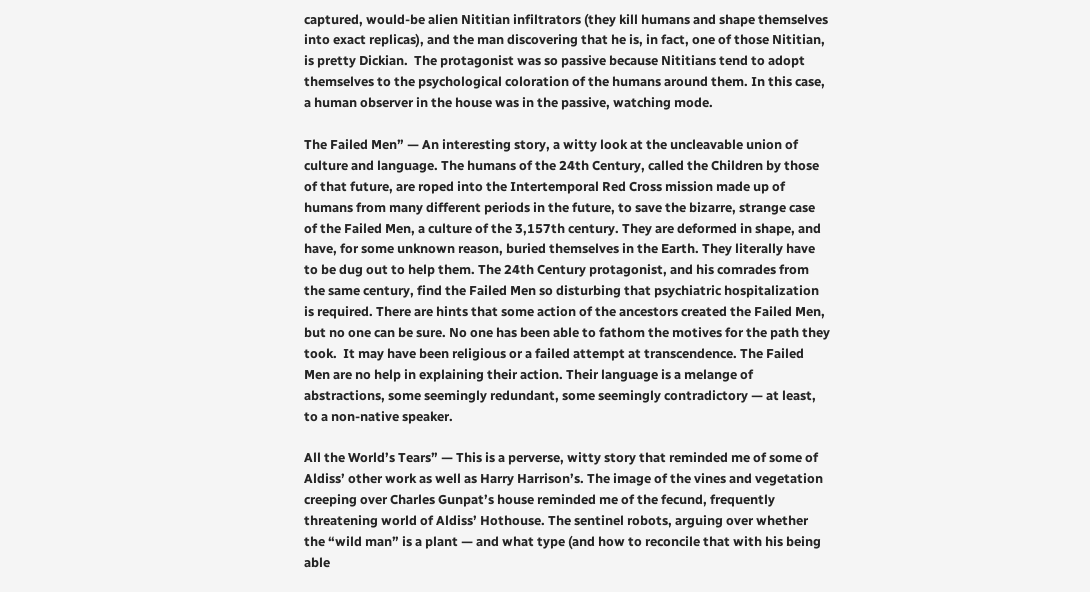captured, would-be alien Nititian infiltrators (they kill humans and shape themselves into exact replicas), and the man discovering that he is, in fact, one of those Nititian, is pretty Dickian.  The protagonist was so passive because Nititians tend to adopt themselves to the psychological coloration of the humans around them. In this case, a human observer in the house was in the passive, watching mode.

The Failed Men” — An interesting story, a witty look at the uncleavable union of culture and language. The humans of the 24th Century, called the Children by those of that future, are roped into the Intertemporal Red Cross mission made up of humans from many different periods in the future, to save the bizarre, strange case of the Failed Men, a culture of the 3,157th century. They are deformed in shape, and have, for some unknown reason, buried themselves in the Earth. They literally have to be dug out to help them. The 24th Century protagonist, and his comrades from the same century, find the Failed Men so disturbing that psychiatric hospitalization is required. There are hints that some action of the ancestors created the Failed Men, but no one can be sure. No one has been able to fathom the motives for the path they took.  It may have been religious or a failed attempt at transcendence. The Failed Men are no help in explaining their action. Their language is a melange of abstractions, some seemingly redundant, some seemingly contradictory — at least, to a non-native speaker.

All the World’s Tears” — This is a perverse, witty story that reminded me of some of Aldiss’ other work as well as Harry Harrison’s. The image of the vines and vegetation creeping over Charles Gunpat’s house reminded me of the fecund, frequently threatening world of Aldiss’ Hothouse. The sentinel robots, arguing over whether the “wild man” is a plant — and what type (and how to reconcile that with his being able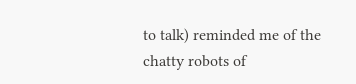to talk) reminded me of the chatty robots of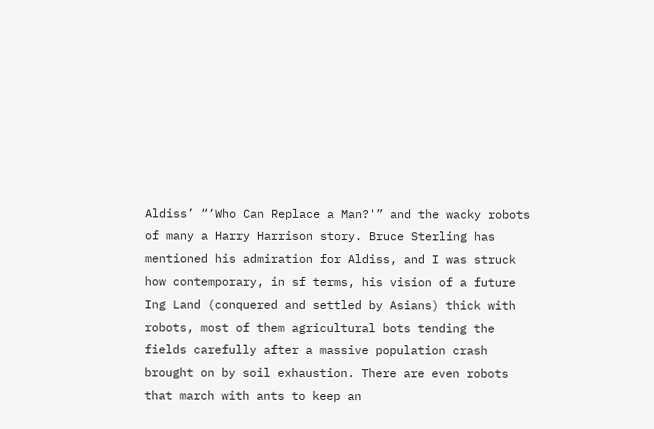Aldiss’ “‘Who Can Replace a Man?'” and the wacky robots of many a Harry Harrison story. Bruce Sterling has mentioned his admiration for Aldiss, and I was struck how contemporary, in sf terms, his vision of a future Ing Land (conquered and settled by Asians) thick with robots, most of them agricultural bots tending the fields carefully after a massive population crash brought on by soil exhaustion. There are even robots that march with ants to keep an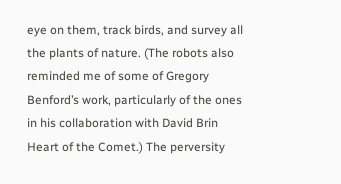eye on them, track birds, and survey all the plants of nature. (The robots also reminded me of some of Gregory Benford’s work, particularly of the ones in his collaboration with David Brin Heart of the Comet.) The perversity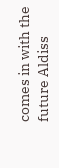comes in with the future Aldiss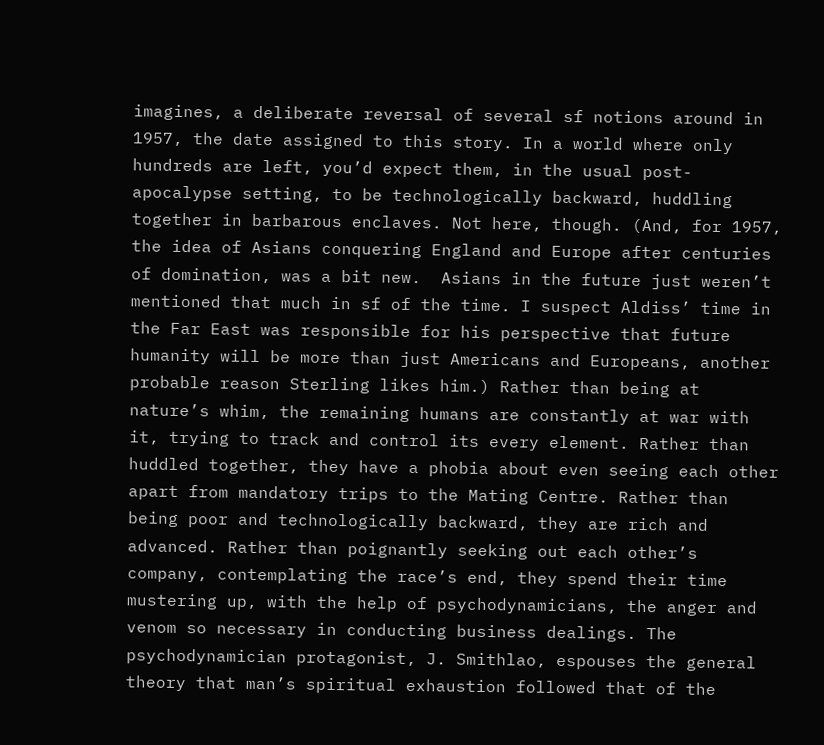imagines, a deliberate reversal of several sf notions around in 1957, the date assigned to this story. In a world where only hundreds are left, you’d expect them, in the usual post-apocalypse setting, to be technologically backward, huddling together in barbarous enclaves. Not here, though. (And, for 1957, the idea of Asians conquering England and Europe after centuries of domination, was a bit new.  Asians in the future just weren’t mentioned that much in sf of the time. I suspect Aldiss’ time in the Far East was responsible for his perspective that future humanity will be more than just Americans and Europeans, another probable reason Sterling likes him.) Rather than being at nature’s whim, the remaining humans are constantly at war with it, trying to track and control its every element. Rather than huddled together, they have a phobia about even seeing each other apart from mandatory trips to the Mating Centre. Rather than being poor and technologically backward, they are rich and advanced. Rather than poignantly seeking out each other’s company, contemplating the race’s end, they spend their time mustering up, with the help of psychodynamicians, the anger and venom so necessary in conducting business dealings. The psychodynamician protagonist, J. Smithlao, espouses the general theory that man’s spiritual exhaustion followed that of the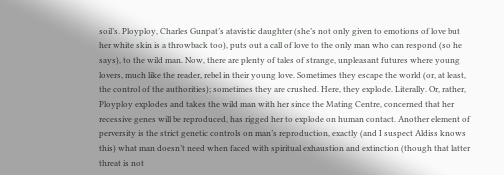soil’s. Ployploy, Charles Gunpat’s atavistic daughter (she’s not only given to emotions of love but her white skin is a throwback too), puts out a call of love to the only man who can respond (so he says), to the wild man. Now, there are plenty of tales of strange, unpleasant futures where young lovers, much like the reader, rebel in their young love. Sometimes they escape the world (or, at least, the control of the authorities); sometimes they are crushed. Here, they explode. Literally. Or, rather, Ployploy explodes and takes the wild man with her since the Mating Centre, concerned that her recessive genes will be reproduced, has rigged her to explode on human contact. Another element of perversity is the strict genetic controls on man’s reproduction, exactly (and I suspect Aldiss knows this) what man doesn’t need when faced with spiritual exhaustion and extinction (though that latter threat is not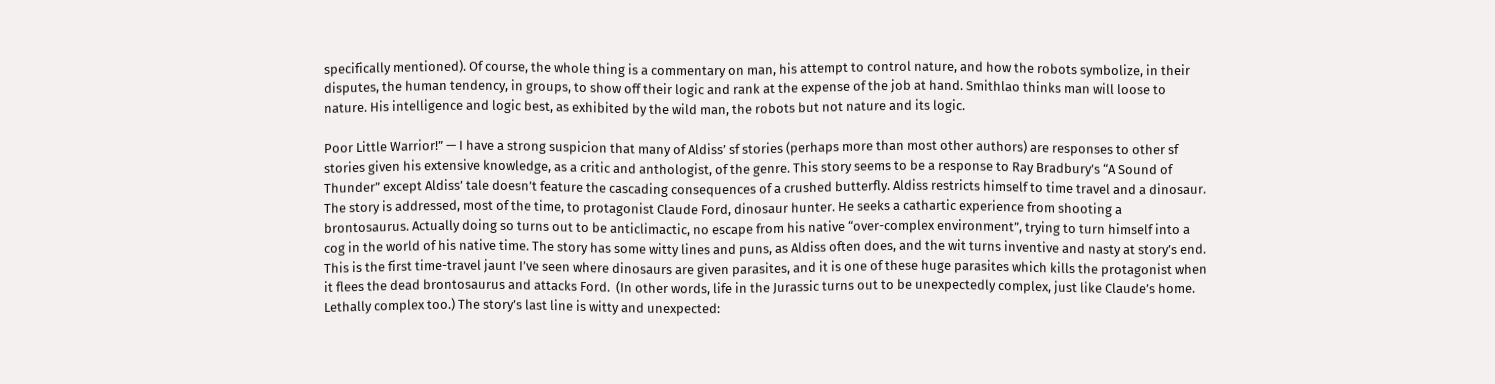specifically mentioned). Of course, the whole thing is a commentary on man, his attempt to control nature, and how the robots symbolize, in their disputes, the human tendency, in groups, to show off their logic and rank at the expense of the job at hand. Smithlao thinks man will loose to nature. His intelligence and logic best, as exhibited by the wild man, the robots but not nature and its logic.

Poor Little Warrior!” — I have a strong suspicion that many of Aldiss’ sf stories (perhaps more than most other authors) are responses to other sf stories given his extensive knowledge, as a critic and anthologist, of the genre. This story seems to be a response to Ray Bradbury’s “A Sound of Thunder” except Aldiss’ tale doesn’t feature the cascading consequences of a crushed butterfly. Aldiss restricts himself to time travel and a dinosaur. The story is addressed, most of the time, to protagonist Claude Ford, dinosaur hunter. He seeks a cathartic experience from shooting a brontosaurus. Actually doing so turns out to be anticlimactic, no escape from his native “over-complex environment”, trying to turn himself into a cog in the world of his native time. The story has some witty lines and puns, as Aldiss often does, and the wit turns inventive and nasty at story’s end. This is the first time-travel jaunt I’ve seen where dinosaurs are given parasites, and it is one of these huge parasites which kills the protagonist when it flees the dead brontosaurus and attacks Ford.  (In other words, life in the Jurassic turns out to be unexpectedly complex, just like Claude’s home. Lethally complex too.) The story’s last line is witty and unexpected: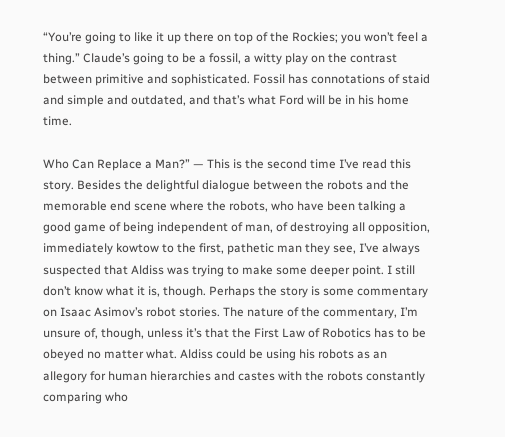“You’re going to like it up there on top of the Rockies; you won’t feel a thing.” Claude’s going to be a fossil, a witty play on the contrast between primitive and sophisticated. Fossil has connotations of staid and simple and outdated, and that’s what Ford will be in his home time.

Who Can Replace a Man?” — This is the second time I’ve read this story. Besides the delightful dialogue between the robots and the memorable end scene where the robots, who have been talking a good game of being independent of man, of destroying all opposition, immediately kowtow to the first, pathetic man they see, I’ve always suspected that Aldiss was trying to make some deeper point. I still don’t know what it is, though. Perhaps the story is some commentary on Isaac Asimov’s robot stories. The nature of the commentary, I’m unsure of, though, unless it’s that the First Law of Robotics has to be obeyed no matter what. Aldiss could be using his robots as an allegory for human hierarchies and castes with the robots constantly comparing who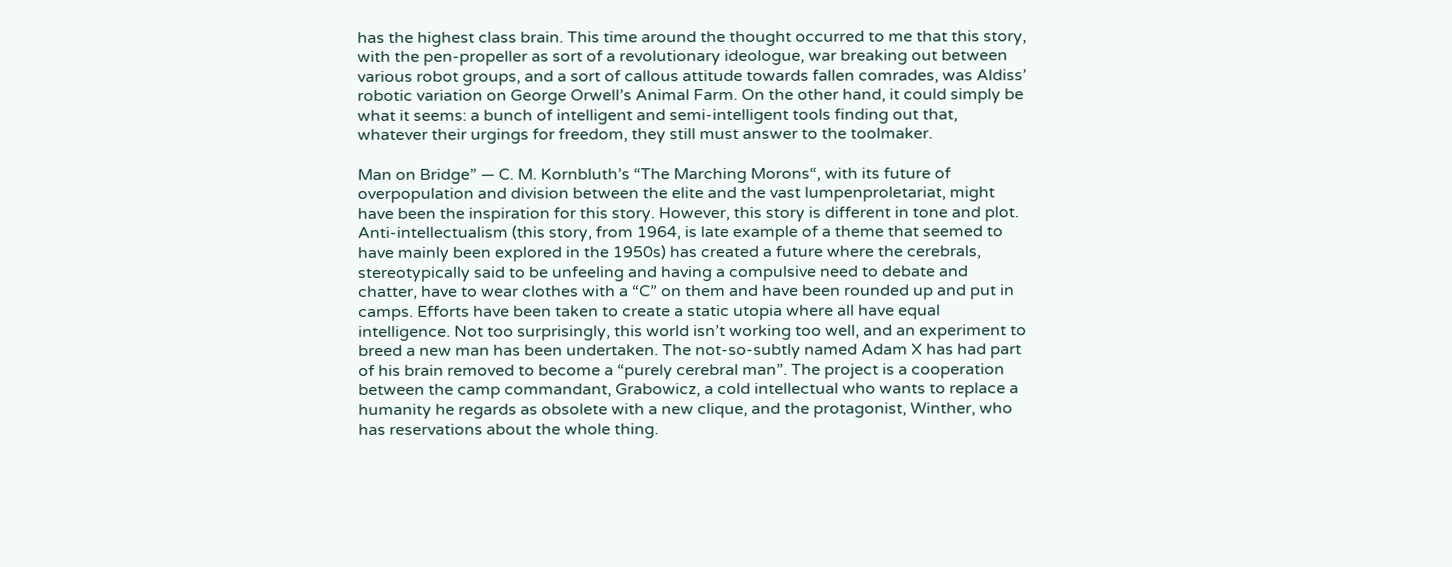has the highest class brain. This time around the thought occurred to me that this story, with the pen-propeller as sort of a revolutionary ideologue, war breaking out between various robot groups, and a sort of callous attitude towards fallen comrades, was Aldiss’ robotic variation on George Orwell’s Animal Farm. On the other hand, it could simply be what it seems: a bunch of intelligent and semi-intelligent tools finding out that, whatever their urgings for freedom, they still must answer to the toolmaker.

Man on Bridge” — C. M. Kornbluth’s “The Marching Morons“, with its future of overpopulation and division between the elite and the vast lumpenproletariat, might have been the inspiration for this story. However, this story is different in tone and plot.  Anti-intellectualism (this story, from 1964, is late example of a theme that seemed to have mainly been explored in the 1950s) has created a future where the cerebrals, stereotypically said to be unfeeling and having a compulsive need to debate and chatter, have to wear clothes with a “C” on them and have been rounded up and put in camps. Efforts have been taken to create a static utopia where all have equal intelligence. Not too surprisingly, this world isn’t working too well, and an experiment to breed a new man has been undertaken. The not-so-subtly named Adam X has had part of his brain removed to become a “purely cerebral man”. The project is a cooperation between the camp commandant, Grabowicz, a cold intellectual who wants to replace a humanity he regards as obsolete with a new clique, and the protagonist, Winther, who has reservations about the whole thing.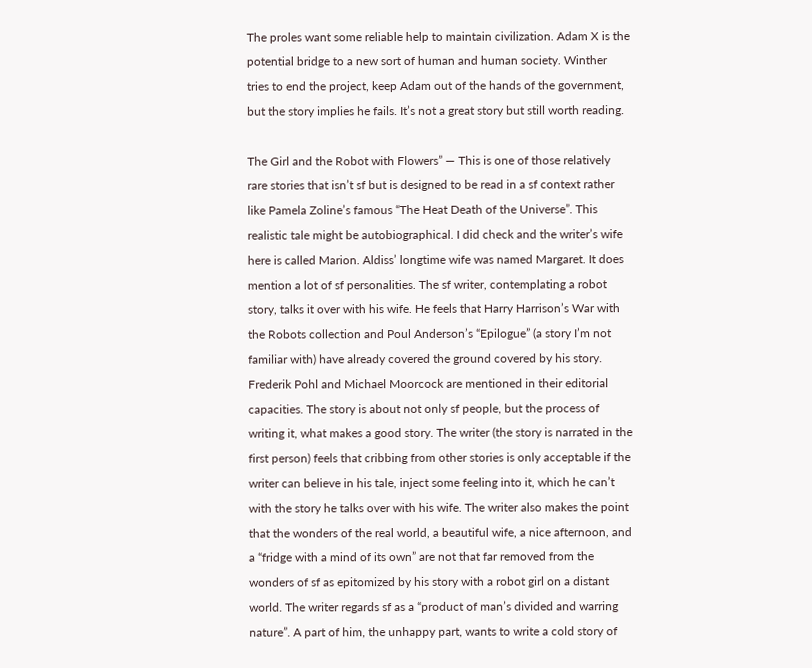The proles want some reliable help to maintain civilization. Adam X is the potential bridge to a new sort of human and human society. Winther tries to end the project, keep Adam out of the hands of the government, but the story implies he fails. It’s not a great story but still worth reading.

The Girl and the Robot with Flowers” — This is one of those relatively rare stories that isn’t sf but is designed to be read in a sf context rather like Pamela Zoline’s famous “The Heat Death of the Universe”. This realistic tale might be autobiographical. I did check and the writer’s wife here is called Marion. Aldiss’ longtime wife was named Margaret. It does mention a lot of sf personalities. The sf writer, contemplating a robot story, talks it over with his wife. He feels that Harry Harrison’s War with the Robots collection and Poul Anderson’s “Epilogue” (a story I’m not familiar with) have already covered the ground covered by his story. Frederik Pohl and Michael Moorcock are mentioned in their editorial capacities. The story is about not only sf people, but the process of writing it, what makes a good story. The writer (the story is narrated in the first person) feels that cribbing from other stories is only acceptable if the writer can believe in his tale, inject some feeling into it, which he can’t with the story he talks over with his wife. The writer also makes the point that the wonders of the real world, a beautiful wife, a nice afternoon, and a “fridge with a mind of its own” are not that far removed from the wonders of sf as epitomized by his story with a robot girl on a distant world. The writer regards sf as a “product of man’s divided and warring nature”. A part of him, the unhappy part, wants to write a cold story of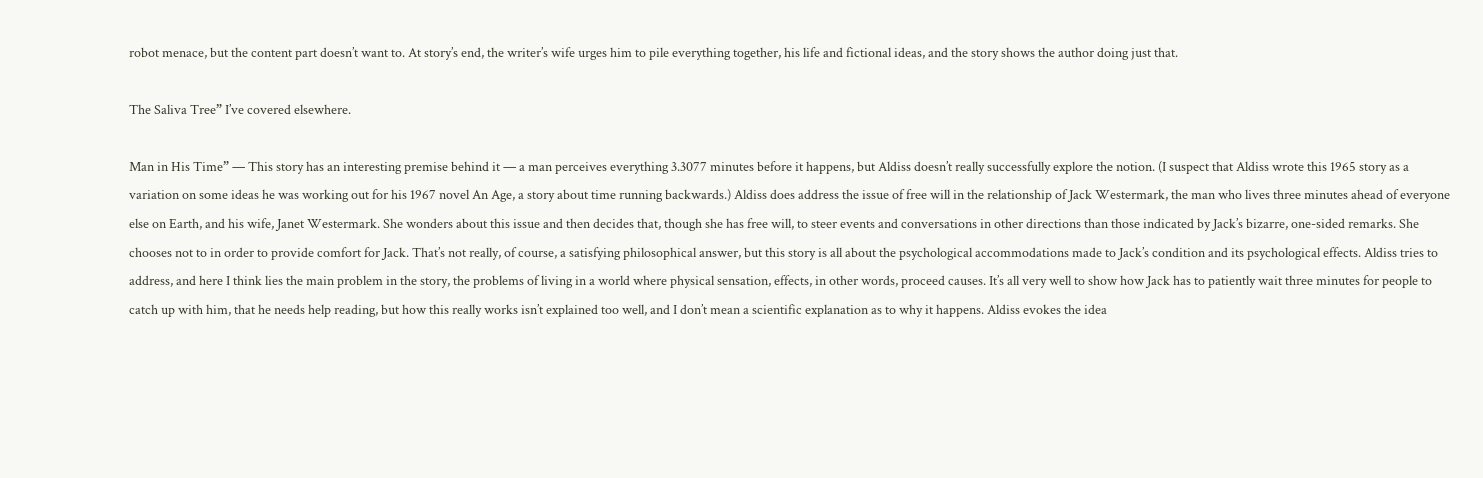robot menace, but the content part doesn’t want to. At story’s end, the writer’s wife urges him to pile everything together, his life and fictional ideas, and the story shows the author doing just that.

The Saliva Tree” I’ve covered elsewhere.

Man in His Time” — This story has an interesting premise behind it — a man perceives everything 3.3077 minutes before it happens, but Aldiss doesn’t really successfully explore the notion. (I suspect that Aldiss wrote this 1965 story as a variation on some ideas he was working out for his 1967 novel An Age, a story about time running backwards.) Aldiss does address the issue of free will in the relationship of Jack Westermark, the man who lives three minutes ahead of everyone else on Earth, and his wife, Janet Westermark. She wonders about this issue and then decides that, though she has free will, to steer events and conversations in other directions than those indicated by Jack’s bizarre, one-sided remarks. She chooses not to in order to provide comfort for Jack. That’s not really, of course, a satisfying philosophical answer, but this story is all about the psychological accommodations made to Jack’s condition and its psychological effects. Aldiss tries to address, and here I think lies the main problem in the story, the problems of living in a world where physical sensation, effects, in other words, proceed causes. It’s all very well to show how Jack has to patiently wait three minutes for people to catch up with him, that he needs help reading, but how this really works isn’t explained too well, and I don’t mean a scientific explanation as to why it happens. Aldiss evokes the idea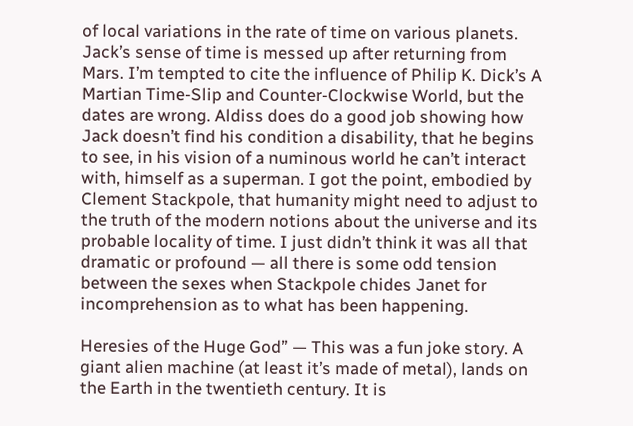of local variations in the rate of time on various planets. Jack’s sense of time is messed up after returning from Mars. I’m tempted to cite the influence of Philip K. Dick’s A Martian Time-Slip and Counter-Clockwise World, but the dates are wrong. Aldiss does do a good job showing how Jack doesn’t find his condition a disability, that he begins to see, in his vision of a numinous world he can’t interact with, himself as a superman. I got the point, embodied by Clement Stackpole, that humanity might need to adjust to the truth of the modern notions about the universe and its probable locality of time. I just didn’t think it was all that dramatic or profound — all there is some odd tension between the sexes when Stackpole chides Janet for incomprehension as to what has been happening.

Heresies of the Huge God” — This was a fun joke story. A giant alien machine (at least it’s made of metal), lands on the Earth in the twentieth century. It is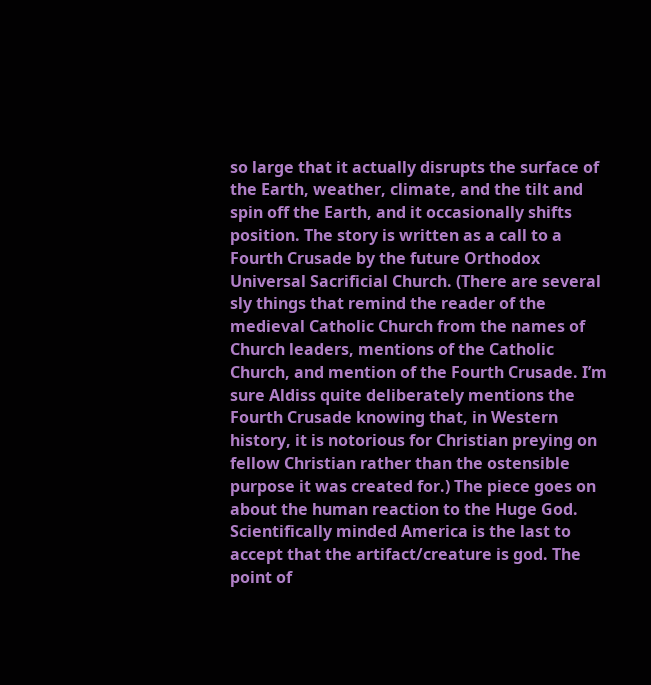so large that it actually disrupts the surface of the Earth, weather, climate, and the tilt and spin off the Earth, and it occasionally shifts position. The story is written as a call to a Fourth Crusade by the future Orthodox Universal Sacrificial Church. (There are several sly things that remind the reader of the medieval Catholic Church from the names of Church leaders, mentions of the Catholic Church, and mention of the Fourth Crusade. I’m sure Aldiss quite deliberately mentions the Fourth Crusade knowing that, in Western history, it is notorious for Christian preying on fellow Christian rather than the ostensible purpose it was created for.) The piece goes on about the human reaction to the Huge God. Scientifically minded America is the last to accept that the artifact/creature is god. The point of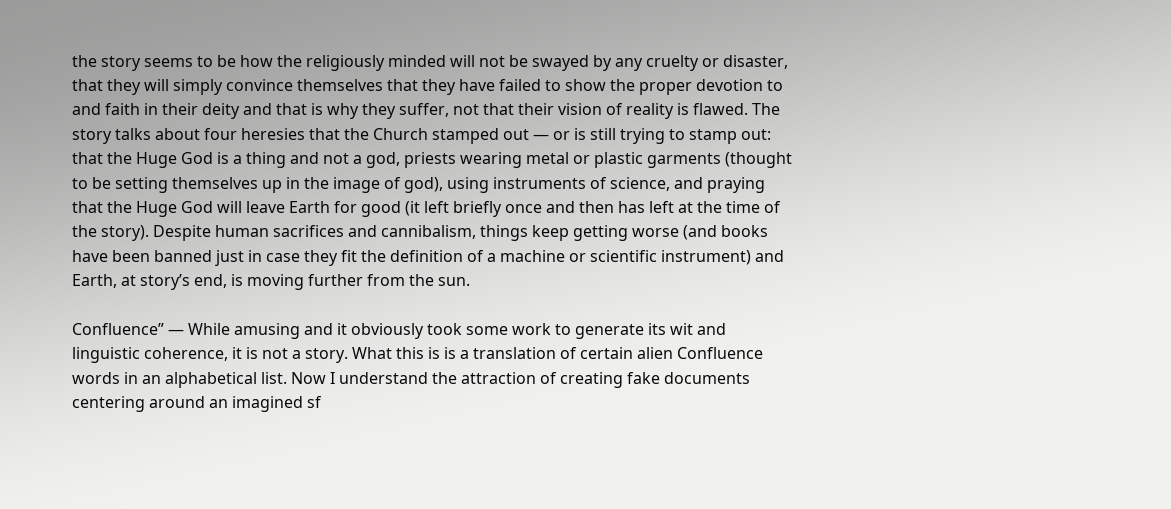the story seems to be how the religiously minded will not be swayed by any cruelty or disaster, that they will simply convince themselves that they have failed to show the proper devotion to and faith in their deity and that is why they suffer, not that their vision of reality is flawed. The story talks about four heresies that the Church stamped out — or is still trying to stamp out: that the Huge God is a thing and not a god, priests wearing metal or plastic garments (thought to be setting themselves up in the image of god), using instruments of science, and praying that the Huge God will leave Earth for good (it left briefly once and then has left at the time of the story). Despite human sacrifices and cannibalism, things keep getting worse (and books have been banned just in case they fit the definition of a machine or scientific instrument) and Earth, at story’s end, is moving further from the sun.

Confluence” — While amusing and it obviously took some work to generate its wit and linguistic coherence, it is not a story. What this is is a translation of certain alien Confluence words in an alphabetical list. Now I understand the attraction of creating fake documents centering around an imagined sf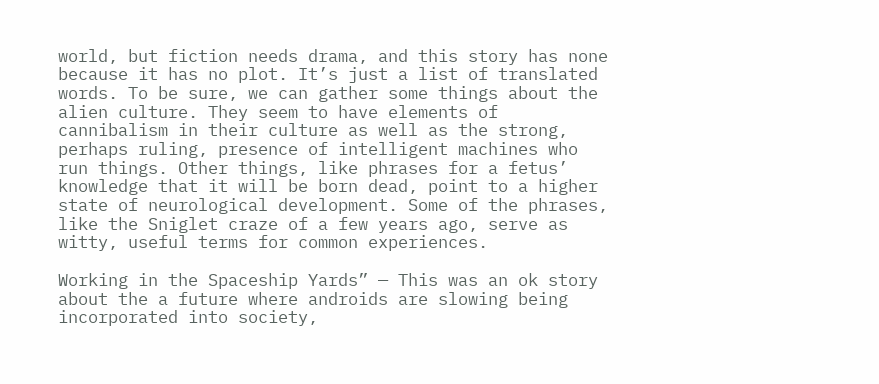world, but fiction needs drama, and this story has none because it has no plot. It’s just a list of translated words. To be sure, we can gather some things about the alien culture. They seem to have elements of cannibalism in their culture as well as the strong, perhaps ruling, presence of intelligent machines who run things. Other things, like phrases for a fetus’ knowledge that it will be born dead, point to a higher state of neurological development. Some of the phrases, like the Sniglet craze of a few years ago, serve as witty, useful terms for common experiences.

Working in the Spaceship Yards” — This was an ok story about the a future where androids are slowing being incorporated into society,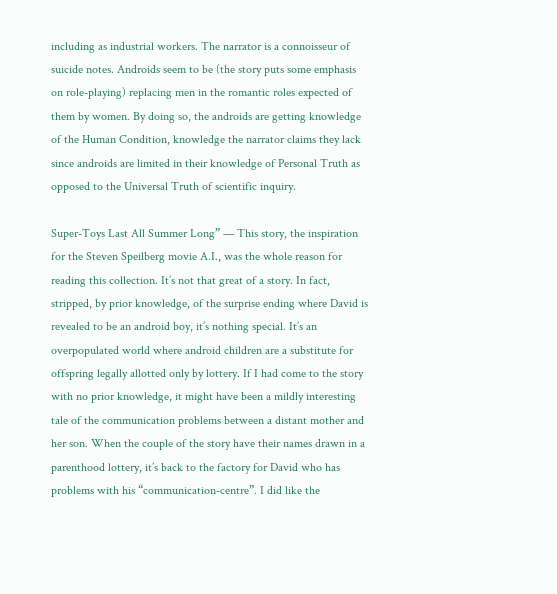including as industrial workers. The narrator is a connoisseur of suicide notes. Androids seem to be (the story puts some emphasis on role-playing) replacing men in the romantic roles expected of them by women. By doing so, the androids are getting knowledge of the Human Condition, knowledge the narrator claims they lack since androids are limited in their knowledge of Personal Truth as opposed to the Universal Truth of scientific inquiry.

Super-Toys Last All Summer Long” — This story, the inspiration for the Steven Speilberg movie A.I., was the whole reason for reading this collection. It’s not that great of a story. In fact, stripped, by prior knowledge, of the surprise ending where David is revealed to be an android boy, it’s nothing special. It’s an overpopulated world where android children are a substitute for offspring legally allotted only by lottery. If I had come to the story with no prior knowledge, it might have been a mildly interesting tale of the communication problems between a distant mother and her son. When the couple of the story have their names drawn in a parenthood lottery, it’s back to the factory for David who has problems with his “communication-centre”. I did like the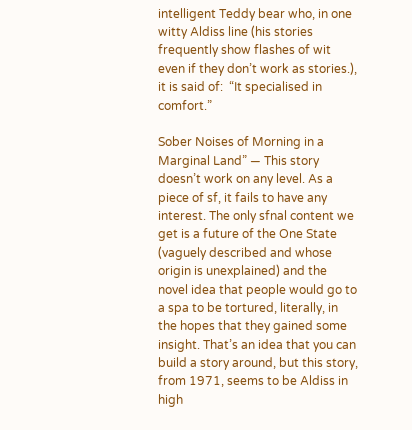intelligent Teddy bear who, in one witty Aldiss line (his stories frequently show flashes of wit even if they don’t work as stories.), it is said of:  “It specialised in comfort.”

Sober Noises of Morning in a Marginal Land” — This story doesn’t work on any level. As a piece of sf, it fails to have any interest. The only sfnal content we get is a future of the One State (vaguely described and whose origin is unexplained) and the novel idea that people would go to a spa to be tortured, literally, in the hopes that they gained some insight. That’s an idea that you can build a story around, but this story, from 1971, seems to be Aldiss in high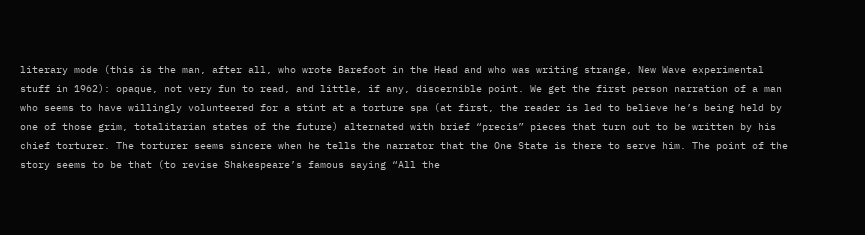literary mode (this is the man, after all, who wrote Barefoot in the Head and who was writing strange, New Wave experimental stuff in 1962): opaque, not very fun to read, and little, if any, discernible point. We get the first person narration of a man who seems to have willingly volunteered for a stint at a torture spa (at first, the reader is led to believe he’s being held by one of those grim, totalitarian states of the future) alternated with brief “precis” pieces that turn out to be written by his chief torturer. The torturer seems sincere when he tells the narrator that the One State is there to serve him. The point of the story seems to be that (to revise Shakespeare’s famous saying “All the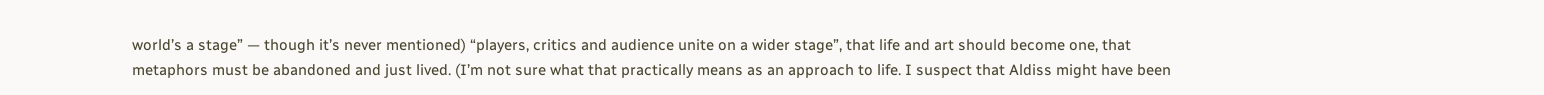world’s a stage” — though it’s never mentioned) “players, critics and audience unite on a wider stage”, that life and art should become one, that metaphors must be abandoned and just lived. (I’m not sure what that practically means as an approach to life. I suspect that Aldiss might have been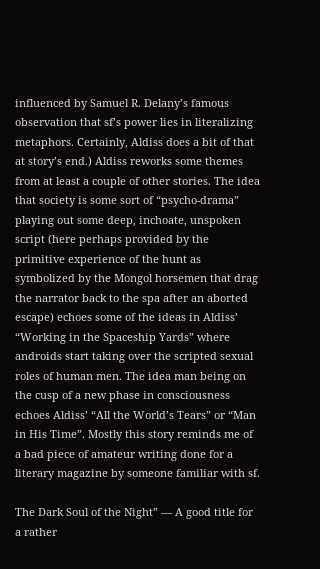influenced by Samuel R. Delany’s famous observation that sf’s power lies in literalizing metaphors. Certainly, Aldiss does a bit of that at story’s end.) Aldiss reworks some themes from at least a couple of other stories. The idea that society is some sort of “psycho-drama” playing out some deep, inchoate, unspoken script (here perhaps provided by the primitive experience of the hunt as symbolized by the Mongol horsemen that drag the narrator back to the spa after an aborted escape) echoes some of the ideas in Aldiss’ “Working in the Spaceship Yards” where androids start taking over the scripted sexual roles of human men. The idea man being on the cusp of a new phase in consciousness echoes Aldiss’ “All the World’s Tears” or “Man in His Time”. Mostly this story reminds me of a bad piece of amateur writing done for a literary magazine by someone familiar with sf.

The Dark Soul of the Night” — A good title for a rather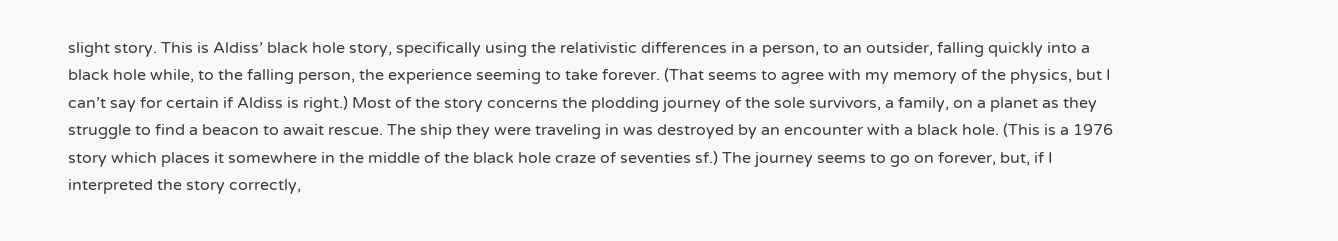slight story. This is Aldiss’ black hole story, specifically using the relativistic differences in a person, to an outsider, falling quickly into a black hole while, to the falling person, the experience seeming to take forever. (That seems to agree with my memory of the physics, but I can’t say for certain if Aldiss is right.) Most of the story concerns the plodding journey of the sole survivors, a family, on a planet as they struggle to find a beacon to await rescue. The ship they were traveling in was destroyed by an encounter with a black hole. (This is a 1976 story which places it somewhere in the middle of the black hole craze of seventies sf.) The journey seems to go on forever, but, if I interpreted the story correctly,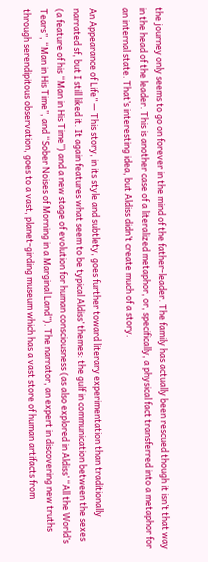the journey only seems to go on forever in the mind of the father-leader. The family has actually been rescued though it isn’t that way in the head of the leader. This is another case of a literalized metaphor, or, specifically, a physical fact transferred into a metaphor for an internal state. That’s interesting idea, but Aldiss didn’t create much of a story.

An Appearance of Life” — This story, in its style and subtlety, goes further toward literary experimentation than traditionally narrated sf, but I still liked it. It again features what seem to be typical Aldiss’ themes: the gulf in communication between the sexes (a feature of his “Man in His Time”) and a new stage of evolution for human consciousness (as also explored in Aldiss’ “All the World’s Tears”, “Man in His Time”, and “Sober Noises of Morning in a Marginal Land”). The narrator, an expert in discovering new truths through serendipitous observation, goes to a vast, planet-girding museum which has a vast store of human artifacts from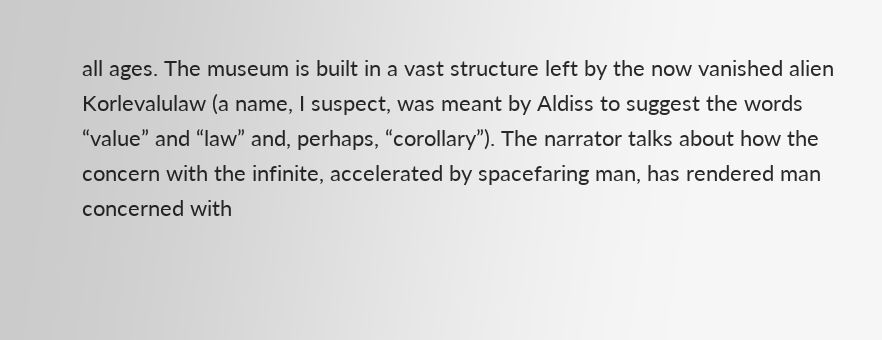all ages. The museum is built in a vast structure left by the now vanished alien Korlevalulaw (a name, I suspect, was meant by Aldiss to suggest the words “value” and “law” and, perhaps, “corollary”). The narrator talks about how the concern with the infinite, accelerated by spacefaring man, has rendered man concerned with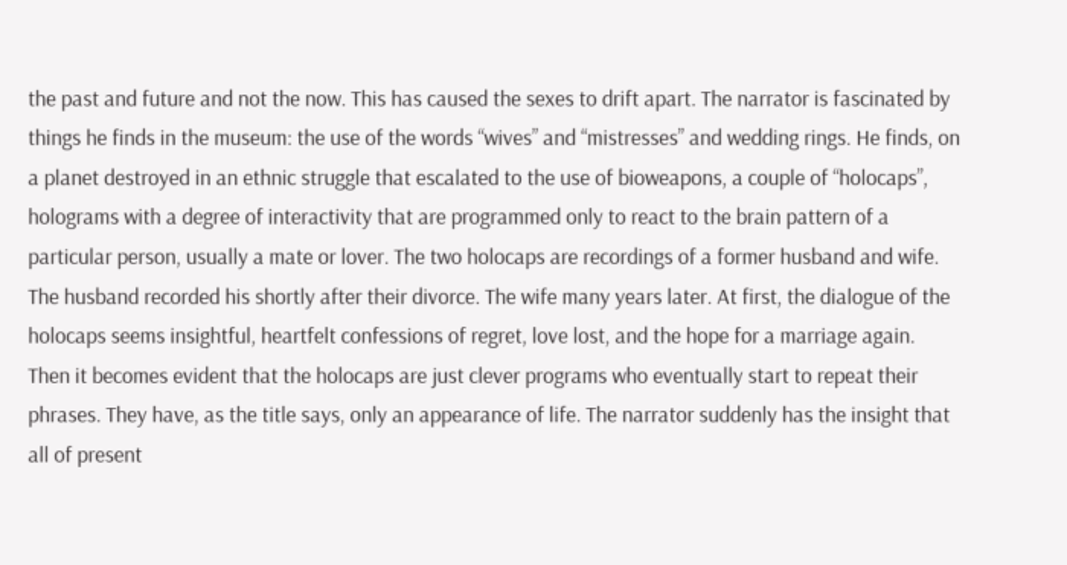the past and future and not the now. This has caused the sexes to drift apart. The narrator is fascinated by things he finds in the museum: the use of the words “wives” and “mistresses” and wedding rings. He finds, on a planet destroyed in an ethnic struggle that escalated to the use of bioweapons, a couple of “holocaps”, holograms with a degree of interactivity that are programmed only to react to the brain pattern of a particular person, usually a mate or lover. The two holocaps are recordings of a former husband and wife. The husband recorded his shortly after their divorce. The wife many years later. At first, the dialogue of the holocaps seems insightful, heartfelt confessions of regret, love lost, and the hope for a marriage again. Then it becomes evident that the holocaps are just clever programs who eventually start to repeat their phrases. They have, as the title says, only an appearance of life. The narrator suddenly has the insight that all of present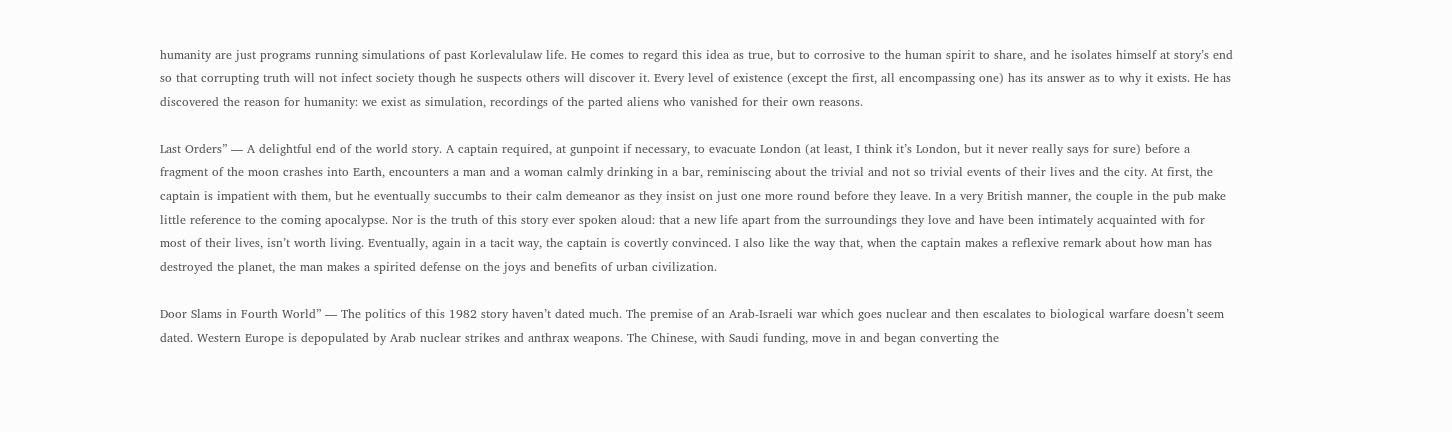humanity are just programs running simulations of past Korlevalulaw life. He comes to regard this idea as true, but to corrosive to the human spirit to share, and he isolates himself at story’s end so that corrupting truth will not infect society though he suspects others will discover it. Every level of existence (except the first, all encompassing one) has its answer as to why it exists. He has discovered the reason for humanity: we exist as simulation, recordings of the parted aliens who vanished for their own reasons.

Last Orders” — A delightful end of the world story. A captain required, at gunpoint if necessary, to evacuate London (at least, I think it’s London, but it never really says for sure) before a fragment of the moon crashes into Earth, encounters a man and a woman calmly drinking in a bar, reminiscing about the trivial and not so trivial events of their lives and the city. At first, the captain is impatient with them, but he eventually succumbs to their calm demeanor as they insist on just one more round before they leave. In a very British manner, the couple in the pub make little reference to the coming apocalypse. Nor is the truth of this story ever spoken aloud: that a new life apart from the surroundings they love and have been intimately acquainted with for most of their lives, isn’t worth living. Eventually, again in a tacit way, the captain is covertly convinced. I also like the way that, when the captain makes a reflexive remark about how man has destroyed the planet, the man makes a spirited defense on the joys and benefits of urban civilization.

Door Slams in Fourth World” — The politics of this 1982 story haven’t dated much. The premise of an Arab-Israeli war which goes nuclear and then escalates to biological warfare doesn’t seem dated. Western Europe is depopulated by Arab nuclear strikes and anthrax weapons. The Chinese, with Saudi funding, move in and began converting the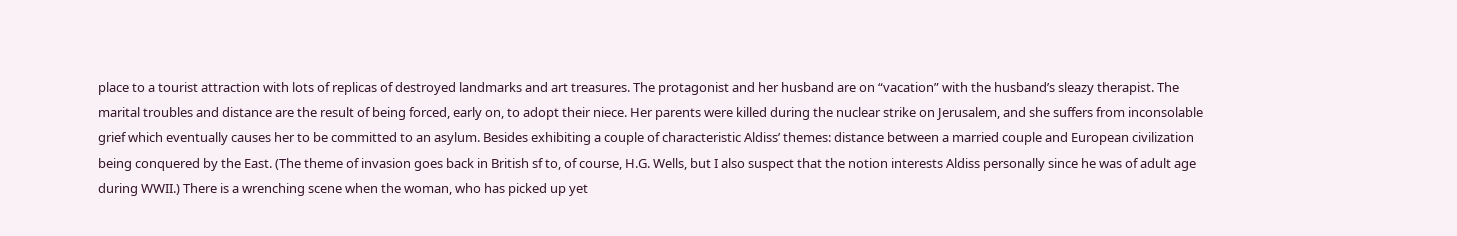place to a tourist attraction with lots of replicas of destroyed landmarks and art treasures. The protagonist and her husband are on “vacation” with the husband’s sleazy therapist. The marital troubles and distance are the result of being forced, early on, to adopt their niece. Her parents were killed during the nuclear strike on Jerusalem, and she suffers from inconsolable grief which eventually causes her to be committed to an asylum. Besides exhibiting a couple of characteristic Aldiss’ themes: distance between a married couple and European civilization being conquered by the East. (The theme of invasion goes back in British sf to, of course, H.G. Wells, but I also suspect that the notion interests Aldiss personally since he was of adult age during WWII.) There is a wrenching scene when the woman, who has picked up yet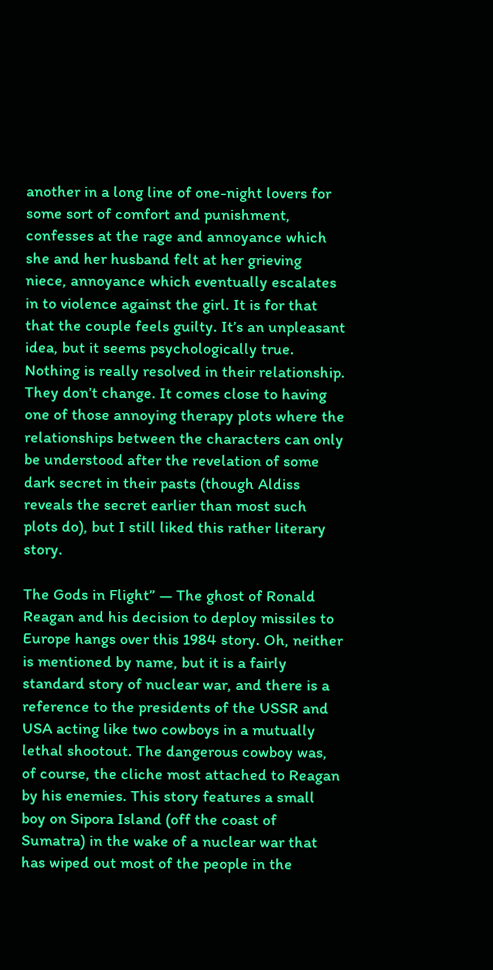another in a long line of one-night lovers for some sort of comfort and punishment, confesses at the rage and annoyance which she and her husband felt at her grieving niece, annoyance which eventually escalates in to violence against the girl. It is for that that the couple feels guilty. It’s an unpleasant idea, but it seems psychologically true. Nothing is really resolved in their relationship. They don’t change. It comes close to having one of those annoying therapy plots where the relationships between the characters can only be understood after the revelation of some dark secret in their pasts (though Aldiss reveals the secret earlier than most such plots do), but I still liked this rather literary story.

The Gods in Flight” — The ghost of Ronald Reagan and his decision to deploy missiles to Europe hangs over this 1984 story. Oh, neither is mentioned by name, but it is a fairly standard story of nuclear war, and there is a reference to the presidents of the USSR and USA acting like two cowboys in a mutually lethal shootout. The dangerous cowboy was, of course, the cliche most attached to Reagan by his enemies. This story features a small boy on Sipora Island (off the coast of Sumatra) in the wake of a nuclear war that has wiped out most of the people in the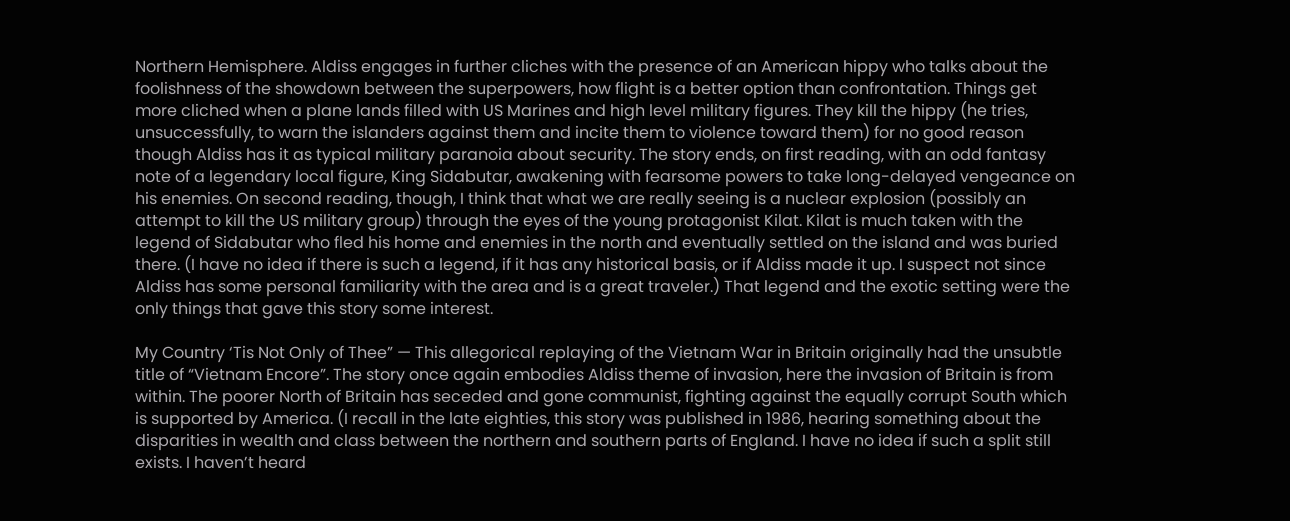Northern Hemisphere. Aldiss engages in further cliches with the presence of an American hippy who talks about the foolishness of the showdown between the superpowers, how flight is a better option than confrontation. Things get more cliched when a plane lands filled with US Marines and high level military figures. They kill the hippy (he tries, unsuccessfully, to warn the islanders against them and incite them to violence toward them) for no good reason though Aldiss has it as typical military paranoia about security. The story ends, on first reading, with an odd fantasy note of a legendary local figure, King Sidabutar, awakening with fearsome powers to take long-delayed vengeance on his enemies. On second reading, though, I think that what we are really seeing is a nuclear explosion (possibly an attempt to kill the US military group) through the eyes of the young protagonist Kilat. Kilat is much taken with the legend of Sidabutar who fled his home and enemies in the north and eventually settled on the island and was buried there. (I have no idea if there is such a legend, if it has any historical basis, or if Aldiss made it up. I suspect not since Aldiss has some personal familiarity with the area and is a great traveler.) That legend and the exotic setting were the only things that gave this story some interest.

My Country ‘Tis Not Only of Thee” — This allegorical replaying of the Vietnam War in Britain originally had the unsubtle title of “Vietnam Encore”. The story once again embodies Aldiss theme of invasion, here the invasion of Britain is from within. The poorer North of Britain has seceded and gone communist, fighting against the equally corrupt South which is supported by America. (I recall in the late eighties, this story was published in 1986, hearing something about the disparities in wealth and class between the northern and southern parts of England. I have no idea if such a split still exists. I haven’t heard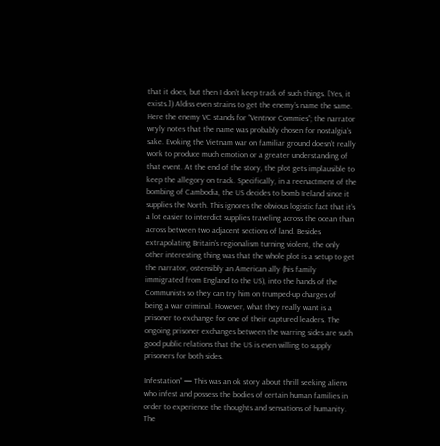that it does, but then I don’t keep track of such things. [Yes, it exists.]) Aldiss even strains to get the enemy’s name the same. Here the enemy VC stands for “Ventnor Commies”; the narrator wryly notes that the name was probably chosen for nostalgia’s sake. Evoking the Vietnam war on familiar ground doesn’t really work to produce much emotion or a greater understanding of that event. At the end of the story, the plot gets implausible to keep the allegory on track. Specifically, in a reenactment of the bombing of Cambodia, the US decides to bomb Ireland since it supplies the North. This ignores the obvious logistic fact that it’s a lot easier to interdict supplies traveling across the ocean than across between two adjacent sections of land. Besides extrapolating Britain’s regionalism turning violent, the only other interesting thing was that the whole plot is a setup to get the narrator, ostensibly an American ally (his family immigrated from England to the US), into the hands of the Communists so they can try him on trumped-up charges of being a war criminal. However, what they really want is a prisoner to exchange for one of their captured leaders. The ongoing prisoner exchanges between the warring sides are such good public relations that the US is even willing to supply prisoners for both sides.

Infestation” — This was an ok story about thrill seeking aliens who infest and possess the bodies of certain human families in order to experience the thoughts and sensations of humanity. The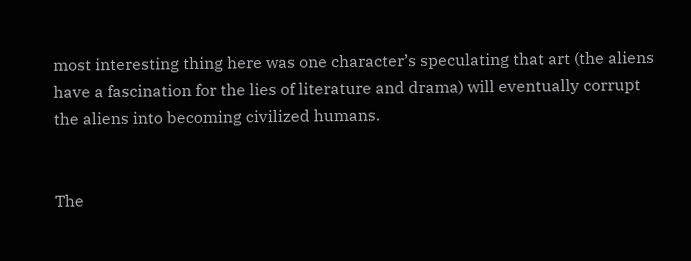most interesting thing here was one character’s speculating that art (the aliens have a fascination for the lies of literature and drama) will eventually corrupt the aliens into becoming civilized humans.


The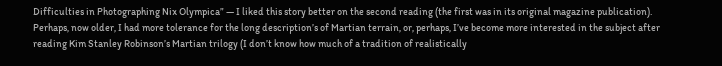Difficulties in Photographing Nix Olympica” — I liked this story better on the second reading (the first was in its original magazine publication). Perhaps, now older, I had more tolerance for the long description’s of Martian terrain, or, perhaps, I’ve become more interested in the subject after reading Kim Stanley Robinson’s Martian trilogy (I don’t know how much of a tradition of realistically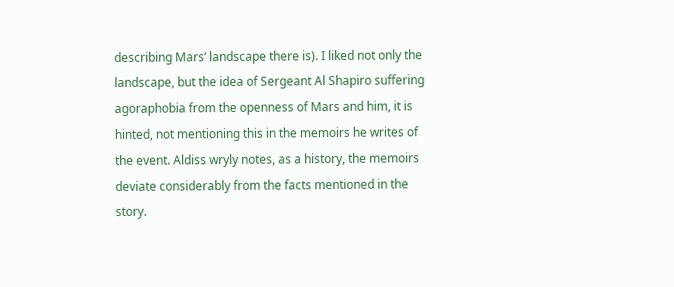describing Mars’ landscape there is). I liked not only the landscape, but the idea of Sergeant Al Shapiro suffering agoraphobia from the openness of Mars and him, it is hinted, not mentioning this in the memoirs he writes of the event. Aldiss wryly notes, as a history, the memoirs deviate considerably from the facts mentioned in the story.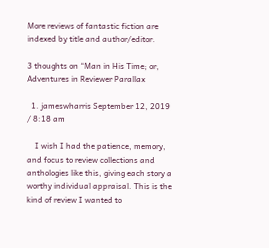More reviews of fantastic fiction are indexed by title and author/editor.

3 thoughts on “Man in His Time; or, Adventures in Reviewer Parallax

  1. jameswharris September 12, 2019 / 8:18 am

    I wish I had the patience, memory, and focus to review collections and anthologies like this, giving each story a worthy individual appraisal. This is the kind of review I wanted to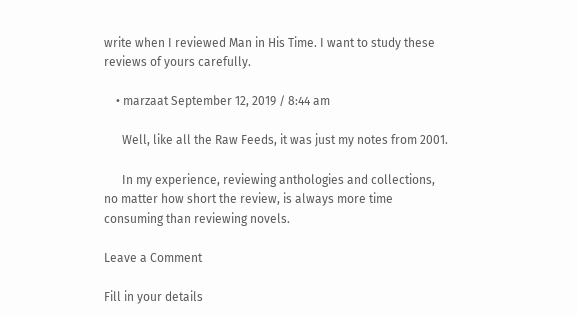write when I reviewed Man in His Time. I want to study these reviews of yours carefully.

    • marzaat September 12, 2019 / 8:44 am

      Well, like all the Raw Feeds, it was just my notes from 2001.

      In my experience, reviewing anthologies and collections, no matter how short the review, is always more time consuming than reviewing novels.

Leave a Comment

Fill in your details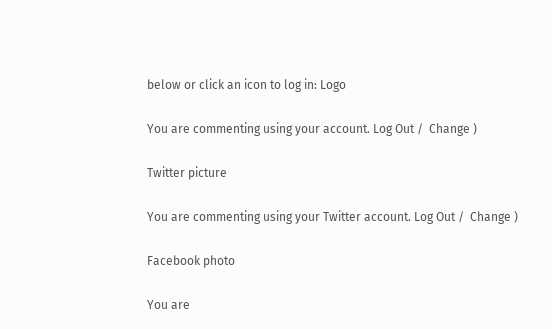below or click an icon to log in: Logo

You are commenting using your account. Log Out /  Change )

Twitter picture

You are commenting using your Twitter account. Log Out /  Change )

Facebook photo

You are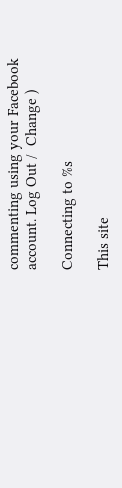commenting using your Facebook account. Log Out /  Change )

Connecting to %s

This site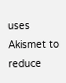uses Akismet to reduce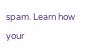spam. Learn how your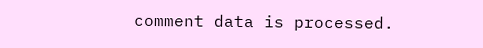comment data is processed.